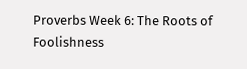Proverbs Week 6: The Roots of Foolishness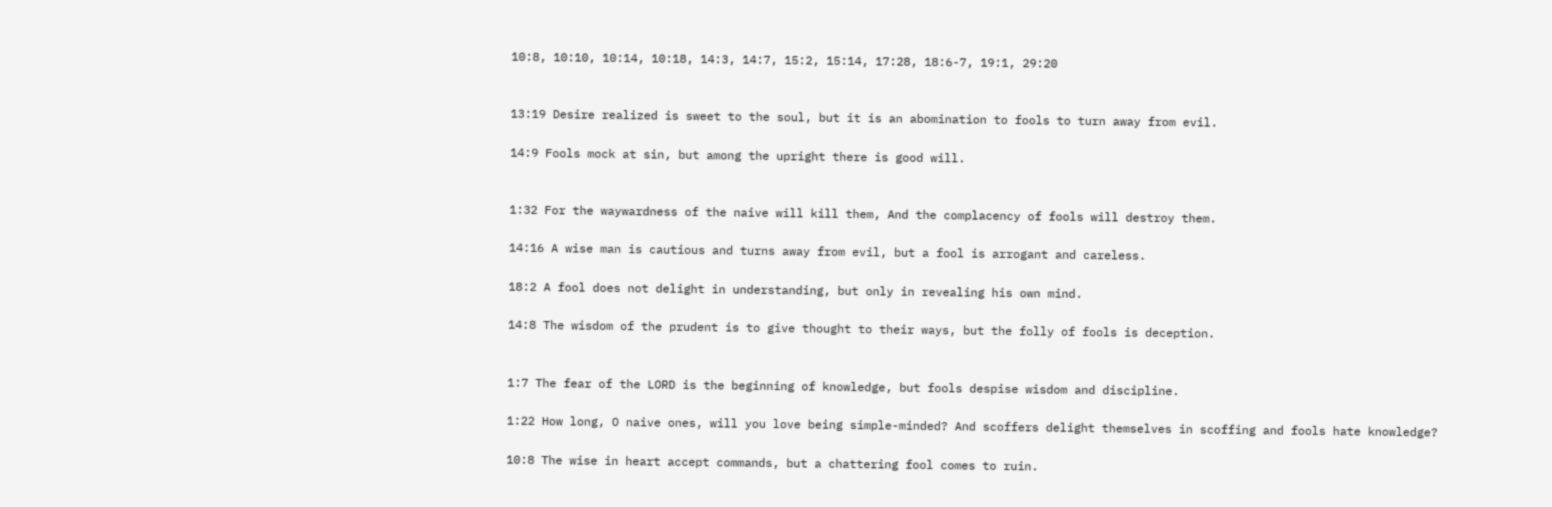10:8, 10:10, 10:14, 10:18, 14:3, 14:7, 15:2, 15:14, 17:28, 18:6-7, 19:1, 29:20


13:19 Desire realized is sweet to the soul, but it is an abomination to fools to turn away from evil.

14:9 Fools mock at sin, but among the upright there is good will.


1:32 For the waywardness of the naive will kill them, And the complacency of fools will destroy them.

14:16 A wise man is cautious and turns away from evil, but a fool is arrogant and careless.

18:2 A fool does not delight in understanding, but only in revealing his own mind.

14:8 The wisdom of the prudent is to give thought to their ways, but the folly of fools is deception.


1:7 The fear of the LORD is the beginning of knowledge, but fools despise wisdom and discipline.

1:22 How long, O naive ones, will you love being simple-minded? And scoffers delight themselves in scoffing and fools hate knowledge?

10:8 The wise in heart accept commands, but a chattering fool comes to ruin.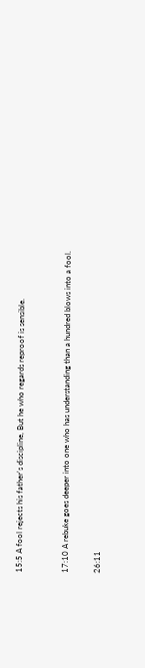15:5 A fool rejects his father's discipline, But he who regards reproof is sensible.


17:10 A rebuke goes deeper into one who has understanding than a hundred blows into a fool.

26:11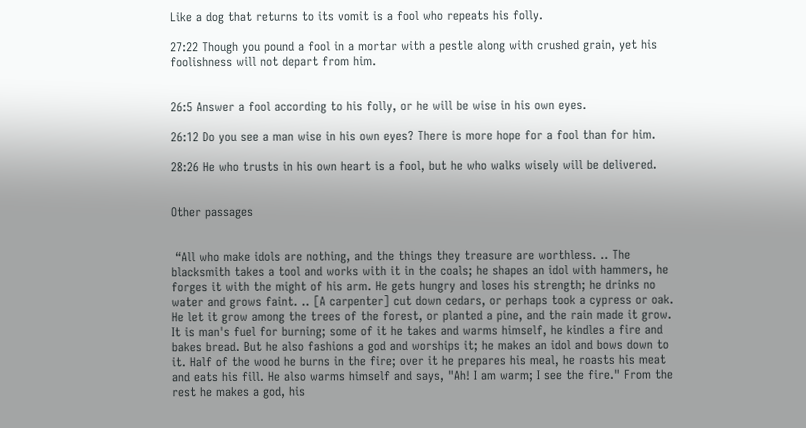Like a dog that returns to its vomit is a fool who repeats his folly.

27:22 Though you pound a fool in a mortar with a pestle along with crushed grain, yet his foolishness will not depart from him.


26:5 Answer a fool according to his folly, or he will be wise in his own eyes.

26:12 Do you see a man wise in his own eyes? There is more hope for a fool than for him.

28:26 He who trusts in his own heart is a fool, but he who walks wisely will be delivered.


Other passages


 “All who make idols are nothing, and the things they treasure are worthless. .. The blacksmith takes a tool and works with it in the coals; he shapes an idol with hammers, he forges it with the might of his arm. He gets hungry and loses his strength; he drinks no water and grows faint. .. [A carpenter] cut down cedars, or perhaps took a cypress or oak. He let it grow among the trees of the forest, or planted a pine, and the rain made it grow. It is man's fuel for burning; some of it he takes and warms himself, he kindles a fire and bakes bread. But he also fashions a god and worships it; he makes an idol and bows down to it. Half of the wood he burns in the fire; over it he prepares his meal, he roasts his meat and eats his fill. He also warms himself and says, "Ah! I am warm; I see the fire." From the rest he makes a god, his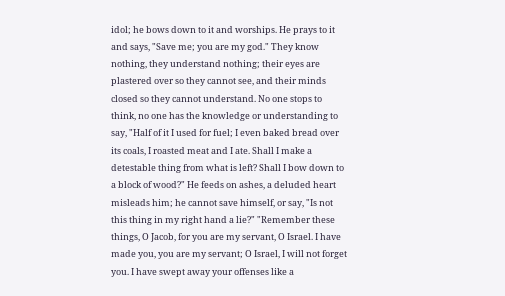idol; he bows down to it and worships. He prays to it and says, "Save me; you are my god." They know nothing, they understand nothing; their eyes are plastered over so they cannot see, and their minds closed so they cannot understand. No one stops to think, no one has the knowledge or understanding to say, "Half of it I used for fuel; I even baked bread over its coals, I roasted meat and I ate. Shall I make a detestable thing from what is left? Shall I bow down to a block of wood?" He feeds on ashes, a deluded heart misleads him; he cannot save himself, or say, "Is not this thing in my right hand a lie?" "Remember these things, O Jacob, for you are my servant, O Israel. I have made you, you are my servant; O Israel, I will not forget you. I have swept away your offenses like a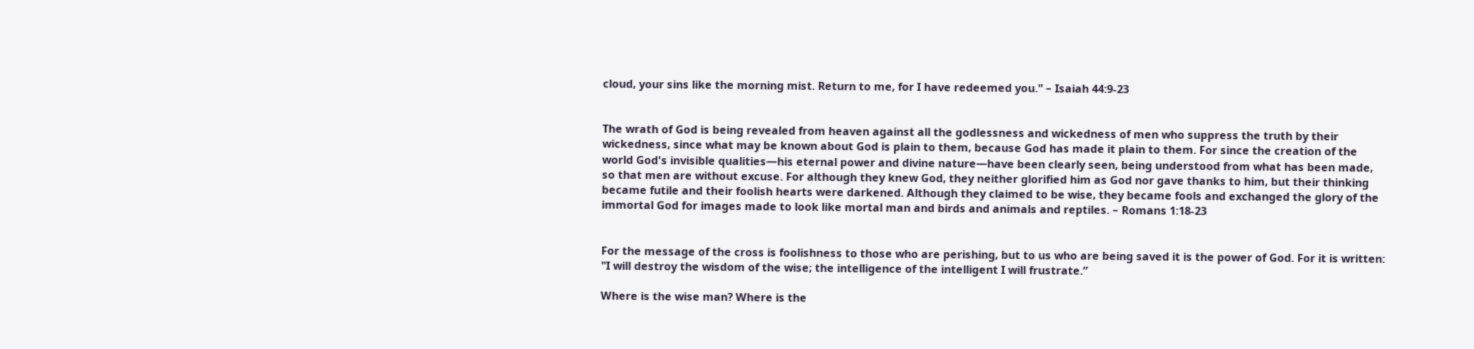cloud, your sins like the morning mist. Return to me, for I have redeemed you." – Isaiah 44:9-23


The wrath of God is being revealed from heaven against all the godlessness and wickedness of men who suppress the truth by their wickedness, since what may be known about God is plain to them, because God has made it plain to them. For since the creation of the world God's invisible qualities—his eternal power and divine nature—have been clearly seen, being understood from what has been made, so that men are without excuse. For although they knew God, they neither glorified him as God nor gave thanks to him, but their thinking became futile and their foolish hearts were darkened. Although they claimed to be wise, they became fools and exchanged the glory of the immortal God for images made to look like mortal man and birds and animals and reptiles. – Romans 1:18-23


For the message of the cross is foolishness to those who are perishing, but to us who are being saved it is the power of God. For it is written: "I will destroy the wisdom of the wise; the intelligence of the intelligent I will frustrate.”

Where is the wise man? Where is the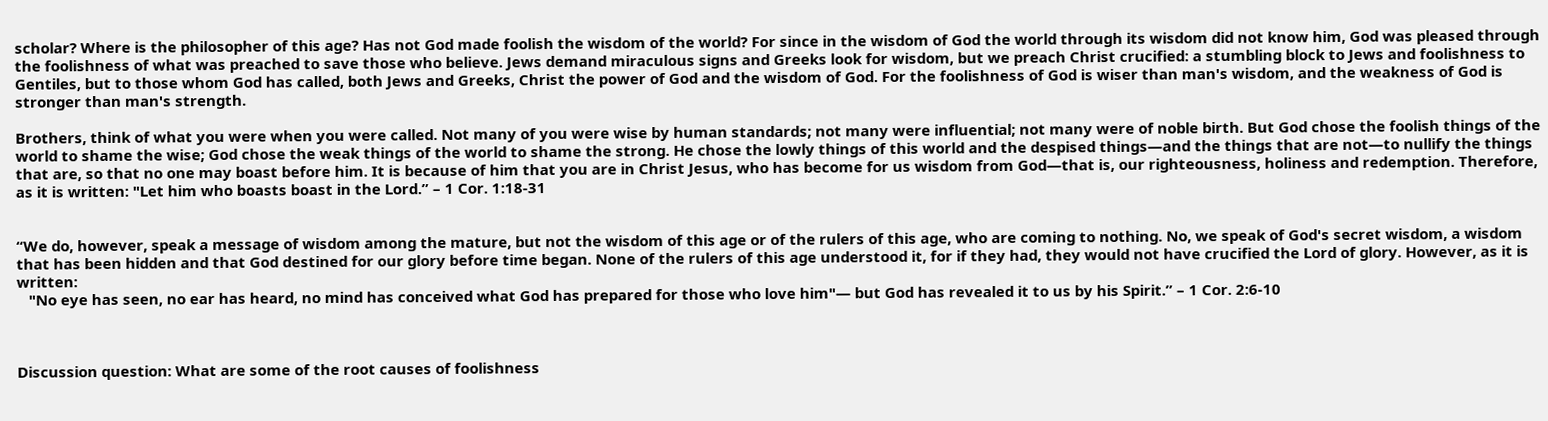scholar? Where is the philosopher of this age? Has not God made foolish the wisdom of the world? For since in the wisdom of God the world through its wisdom did not know him, God was pleased through the foolishness of what was preached to save those who believe. Jews demand miraculous signs and Greeks look for wisdom, but we preach Christ crucified: a stumbling block to Jews and foolishness to Gentiles, but to those whom God has called, both Jews and Greeks, Christ the power of God and the wisdom of God. For the foolishness of God is wiser than man's wisdom, and the weakness of God is stronger than man's strength.

Brothers, think of what you were when you were called. Not many of you were wise by human standards; not many were influential; not many were of noble birth. But God chose the foolish things of the world to shame the wise; God chose the weak things of the world to shame the strong. He chose the lowly things of this world and the despised things—and the things that are not—to nullify the things that are, so that no one may boast before him. It is because of him that you are in Christ Jesus, who has become for us wisdom from God—that is, our righteousness, holiness and redemption. Therefore, as it is written: "Let him who boasts boast in the Lord.” – 1 Cor. 1:18-31


“We do, however, speak a message of wisdom among the mature, but not the wisdom of this age or of the rulers of this age, who are coming to nothing. No, we speak of God's secret wisdom, a wisdom that has been hidden and that God destined for our glory before time began. None of the rulers of this age understood it, for if they had, they would not have crucified the Lord of glory. However, as it is written:
   "No eye has seen, no ear has heard, no mind has conceived what God has prepared for those who love him"— but God has revealed it to us by his Spirit.” – 1 Cor. 2:6-10



Discussion question: What are some of the root causes of foolishness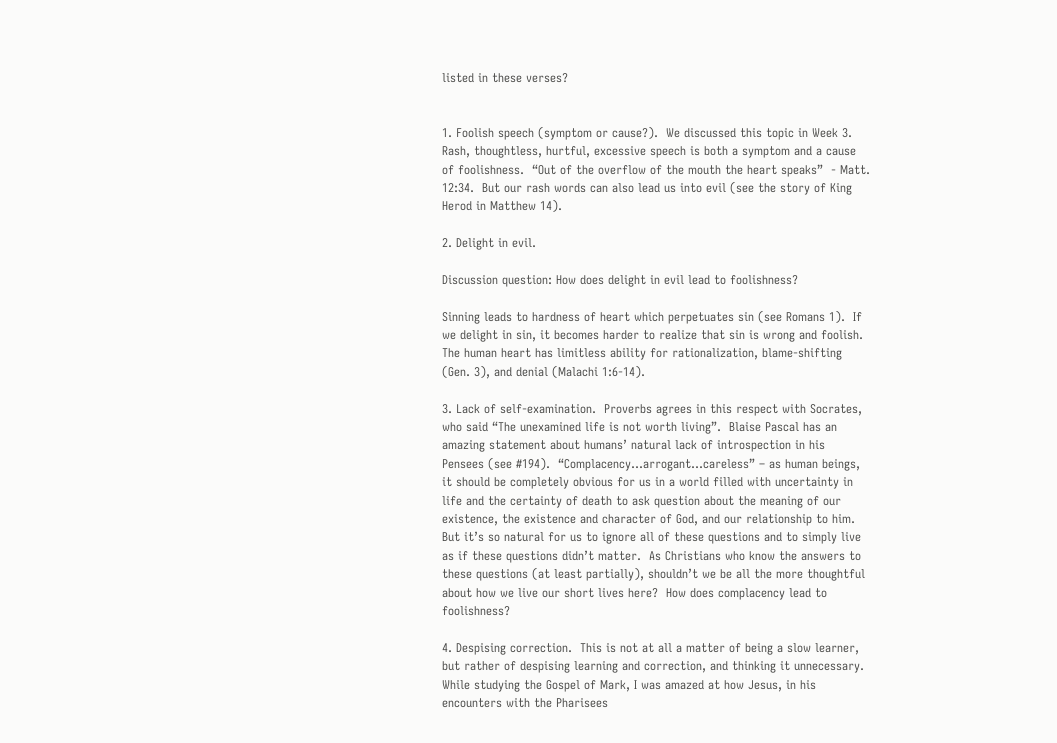listed in these verses?


1. Foolish speech (symptom or cause?).  We discussed this topic in Week 3.  Rash, thoughtless, hurtful, excessive speech is both a symptom and a cause of foolishness.  “Out of the overflow of the mouth the heart speaks”  - Matt. 12:34.  But our rash words can also lead us into evil (see the story of King Herod in Matthew 14).

2. Delight in evil.

Discussion question: How does delight in evil lead to foolishness?

Sinning leads to hardness of heart which perpetuates sin (see Romans 1).  If we delight in sin, it becomes harder to realize that sin is wrong and foolish.  The human heart has limitless ability for rationalization, blame-shifting (Gen. 3), and denial (Malachi 1:6-14).

3. Lack of self-examination.  Proverbs agrees in this respect with Socrates, who said “The unexamined life is not worth living”.  Blaise Pascal has an amazing statement about humans’ natural lack of introspection in his Pensees (see #194).  “Complacency…arrogant…careless” – as human beings, it should be completely obvious for us in a world filled with uncertainty in life and the certainty of death to ask question about the meaning of our existence, the existence and character of God, and our relationship to him.  But it’s so natural for us to ignore all of these questions and to simply live as if these questions didn’t matter.  As Christians who know the answers to these questions (at least partially), shouldn’t we be all the more thoughtful about how we live our short lives here?  How does complacency lead to foolishness?

4. Despising correction.  This is not at all a matter of being a slow learner, but rather of despising learning and correction, and thinking it unnecessary.  While studying the Gospel of Mark, I was amazed at how Jesus, in his encounters with the Pharisees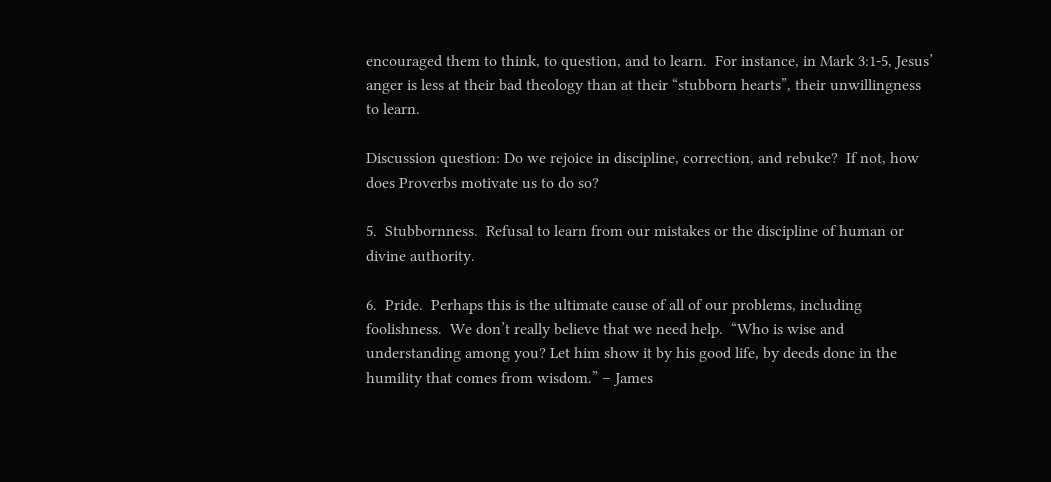encouraged them to think, to question, and to learn.  For instance, in Mark 3:1-5, Jesus’ anger is less at their bad theology than at their “stubborn hearts”, their unwillingness to learn.

Discussion question: Do we rejoice in discipline, correction, and rebuke?  If not, how does Proverbs motivate us to do so?

5.  Stubbornness.  Refusal to learn from our mistakes or the discipline of human or divine authority.

6.  Pride.  Perhaps this is the ultimate cause of all of our problems, including foolishness.  We don’t really believe that we need help.  “Who is wise and understanding among you? Let him show it by his good life, by deeds done in the humility that comes from wisdom.” – James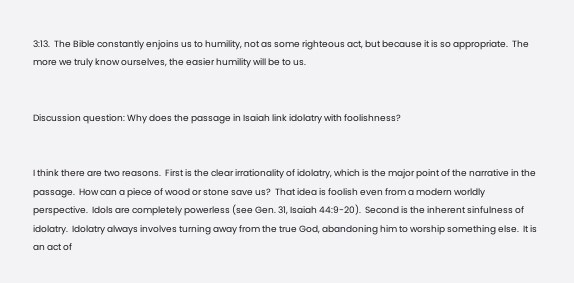3:13.  The Bible constantly enjoins us to humility, not as some righteous act, but because it is so appropriate.  The more we truly know ourselves, the easier humility will be to us.


Discussion question: Why does the passage in Isaiah link idolatry with foolishness?


I think there are two reasons.  First is the clear irrationality of idolatry, which is the major point of the narrative in the passage.  How can a piece of wood or stone save us?  That idea is foolish even from a modern worldly perspective.  Idols are completely powerless (see Gen. 31, Isaiah 44:9-20).  Second is the inherent sinfulness of idolatry.  Idolatry always involves turning away from the true God, abandoning him to worship something else.  It is an act of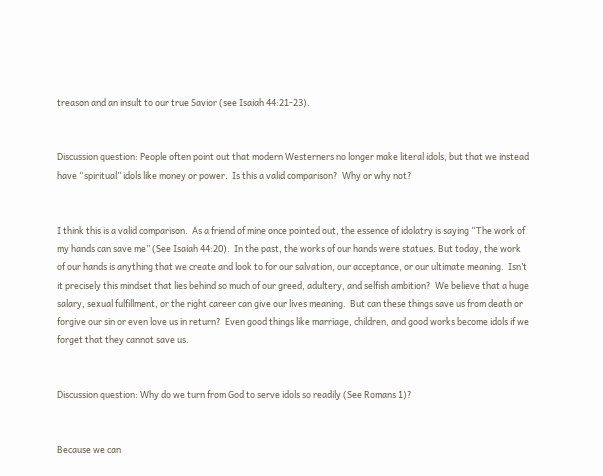treason and an insult to our true Savior (see Isaiah 44:21-23).


Discussion question: People often point out that modern Westerners no longer make literal idols, but that we instead have “spiritual” idols like money or power.  Is this a valid comparison?  Why or why not?


I think this is a valid comparison.  As a friend of mine once pointed out, the essence of idolatry is saying “The work of my hands can save me” (See Isaiah 44:20).  In the past, the works of our hands were statues. But today, the work of our hands is anything that we create and look to for our salvation, our acceptance, or our ultimate meaning.  Isn’t it precisely this mindset that lies behind so much of our greed, adultery, and selfish ambition?  We believe that a huge salary, sexual fulfillment, or the right career can give our lives meaning.  But can these things save us from death or forgive our sin or even love us in return?  Even good things like marriage, children, and good works become idols if we forget that they cannot save us.


Discussion question: Why do we turn from God to serve idols so readily (See Romans 1)?


Because we can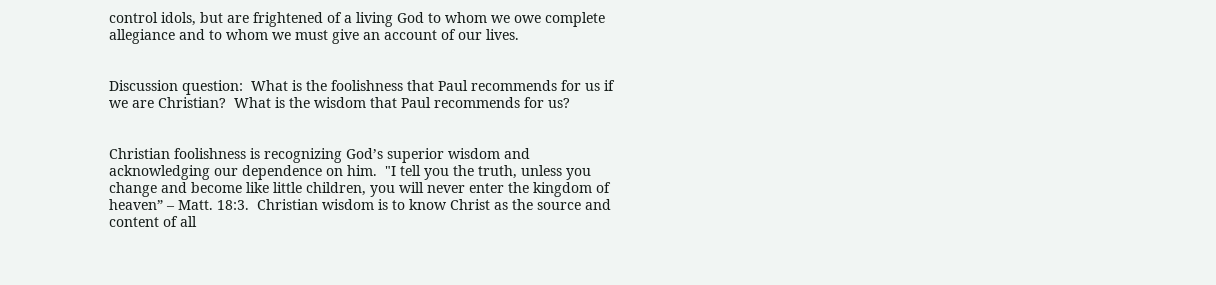control idols, but are frightened of a living God to whom we owe complete allegiance and to whom we must give an account of our lives.


Discussion question:  What is the foolishness that Paul recommends for us if we are Christian?  What is the wisdom that Paul recommends for us?


Christian foolishness is recognizing God’s superior wisdom and acknowledging our dependence on him.  "I tell you the truth, unless you change and become like little children, you will never enter the kingdom of heaven” – Matt. 18:3.  Christian wisdom is to know Christ as the source and content of all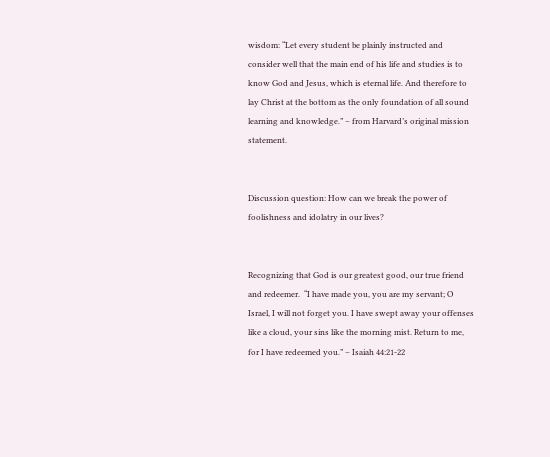wisdom: “Let every student be plainly instructed and consider well that the main end of his life and studies is to know God and Jesus, which is eternal life. And therefore to lay Christ at the bottom as the only foundation of all sound learning and knowledge.” – from Harvard’s original mission statement.


Discussion question: How can we break the power of foolishness and idolatry in our lives?


Recognizing that God is our greatest good, our true friend and redeemer.  “I have made you, you are my servant; O Israel, I will not forget you. I have swept away your offenses like a cloud, your sins like the morning mist. Return to me, for I have redeemed you.” – Isaiah 44:21-22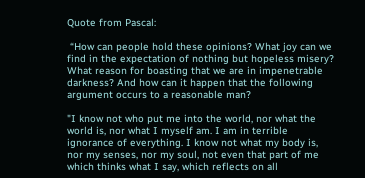Quote from Pascal:

 “How can people hold these opinions? What joy can we find in the expectation of nothing but hopeless misery? What reason for boasting that we are in impenetrable darkness? And how can it happen that the following argument occurs to a reasonable man?

"I know not who put me into the world, nor what the world is, nor what I myself am. I am in terrible ignorance of everything. I know not what my body is, nor my senses, nor my soul, not even that part of me which thinks what I say, which reflects on all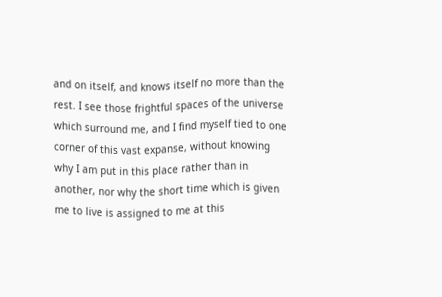and on itself, and knows itself no more than the rest. I see those frightful spaces of the universe which surround me, and I find myself tied to one corner of this vast expanse, without knowing why I am put in this place rather than in another, nor why the short time which is given me to live is assigned to me at this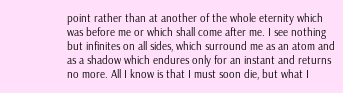point rather than at another of the whole eternity which was before me or which shall come after me. I see nothing but infinites on all sides, which surround me as an atom and as a shadow which endures only for an instant and returns no more. All I know is that I must soon die, but what I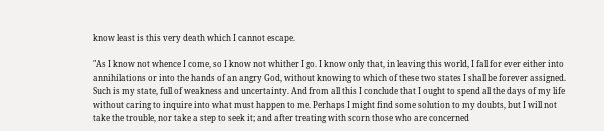know least is this very death which I cannot escape.

"As I know not whence I come, so I know not whither I go. I know only that, in leaving this world, I fall for ever either into annihilations or into the hands of an angry God, without knowing to which of these two states I shall be forever assigned. Such is my state, full of weakness and uncertainty. And from all this I conclude that I ought to spend all the days of my life without caring to inquire into what must happen to me. Perhaps I might find some solution to my doubts, but I will not take the trouble, nor take a step to seek it; and after treating with scorn those who are concerned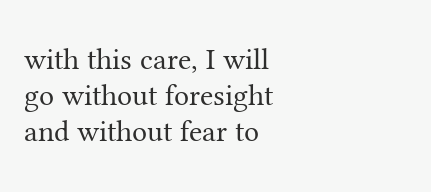with this care, I will go without foresight and without fear to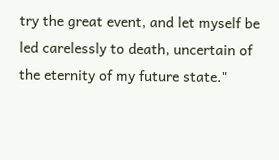try the great event, and let myself be led carelessly to death, uncertain of the eternity of my future state."